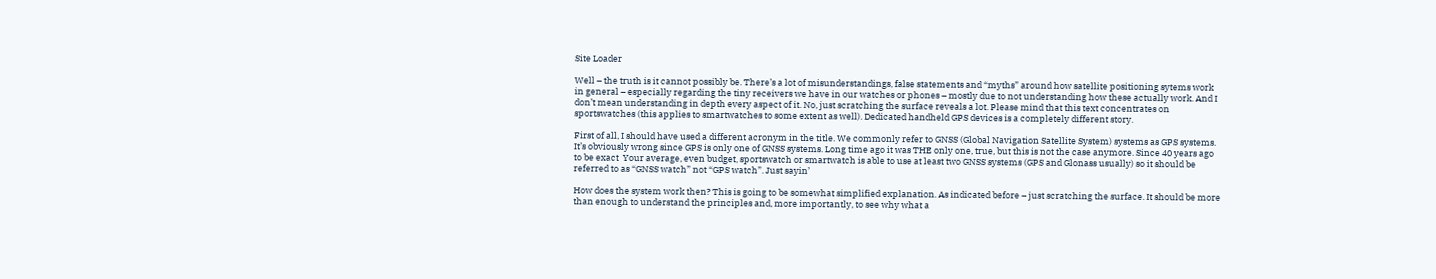Site Loader

Well – the truth is it cannot possibly be. There’s a lot of misunderstandings, false statements and “myths” around how satellite positioning sytems work in general – especially regarding the tiny receivers we have in our watches or phones – mostly due to not understanding how these actually work. And I don’t mean understanding in depth every aspect of it. No, just scratching the surface reveals a lot. Please mind that this text concentrates on sportswatches (this applies to smartwatches to some extent as well). Dedicated handheld GPS devices is a completely different story.

First of all, I should have used a different acronym in the title. We commonly refer to GNSS (Global Navigation Satellite System) systems as GPS systems. It’s obviously wrong since GPS is only one of GNSS systems. Long time ago it was THE only one, true, but this is not the case anymore. Since 40 years ago to be exact  Your average, even budget, sportswatch or smartwatch is able to use at least two GNSS systems (GPS and Glonass usually) so it should be referred to as “GNSS watch” not “GPS watch”. Just sayin’

How does the system work then? This is going to be somewhat simplified explanation. As indicated before – just scratching the surface. It should be more than enough to understand the principles and, more importantly, to see why what a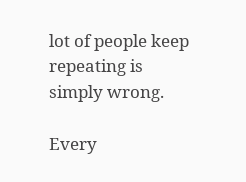lot of people keep repeating is simply wrong.

Every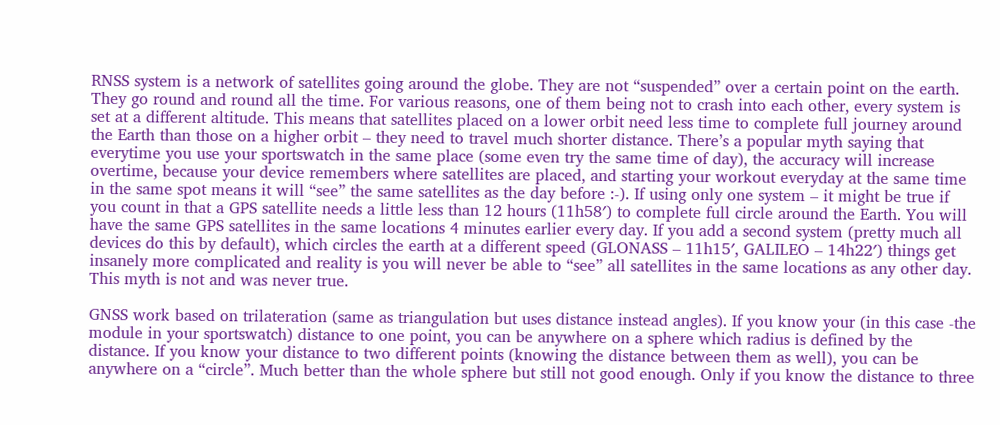RNSS system is a network of satellites going around the globe. They are not “suspended” over a certain point on the earth. They go round and round all the time. For various reasons, one of them being not to crash into each other, every system is set at a different altitude. This means that satellites placed on a lower orbit need less time to complete full journey around the Earth than those on a higher orbit – they need to travel much shorter distance. There’s a popular myth saying that everytime you use your sportswatch in the same place (some even try the same time of day), the accuracy will increase overtime, because your device remembers where satellites are placed, and starting your workout everyday at the same time in the same spot means it will “see” the same satellites as the day before :-). If using only one system – it might be true if you count in that a GPS satellite needs a little less than 12 hours (11h58′) to complete full circle around the Earth. You will have the same GPS satellites in the same locations 4 minutes earlier every day. If you add a second system (pretty much all devices do this by default), which circles the earth at a different speed (GLONASS – 11h15′, GALILEO – 14h22′) things get insanely more complicated and reality is you will never be able to “see” all satellites in the same locations as any other day. This myth is not and was never true.

GNSS work based on trilateration (same as triangulation but uses distance instead angles). If you know your (in this case -the module in your sportswatch) distance to one point, you can be anywhere on a sphere which radius is defined by the distance. If you know your distance to two different points (knowing the distance between them as well), you can be anywhere on a “circle”. Much better than the whole sphere but still not good enough. Only if you know the distance to three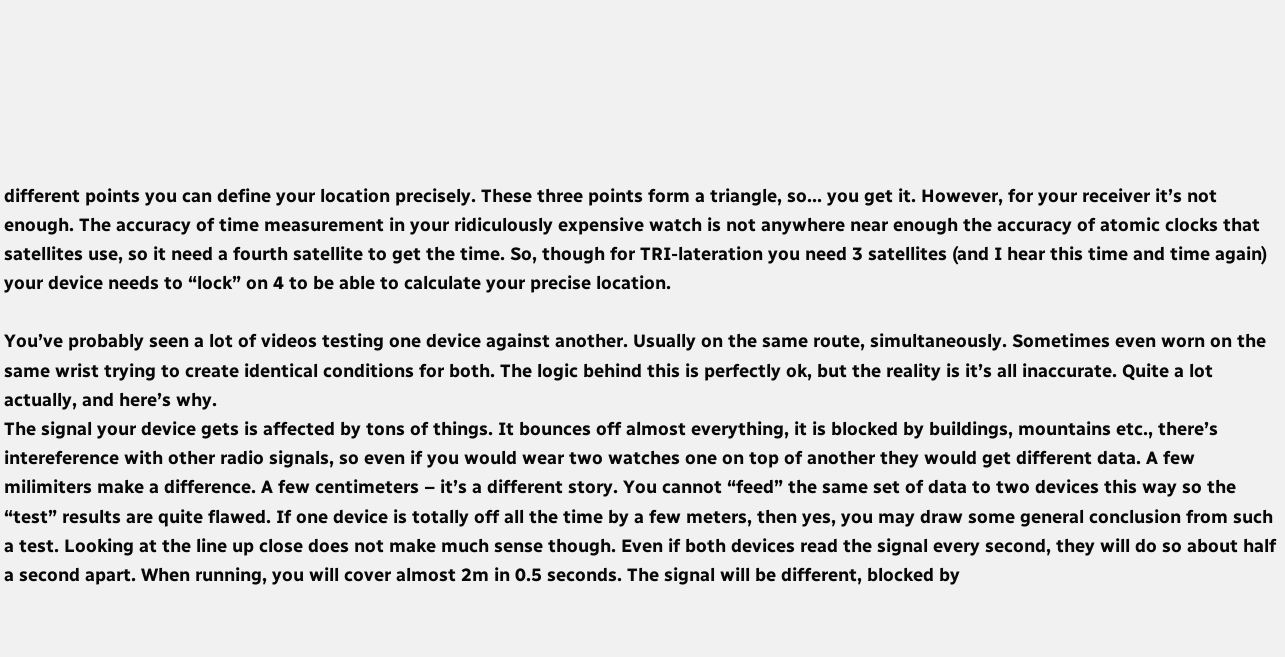different points you can define your location precisely. These three points form a triangle, so… you get it. However, for your receiver it’s not enough. The accuracy of time measurement in your ridiculously expensive watch is not anywhere near enough the accuracy of atomic clocks that satellites use, so it need a fourth satellite to get the time. So, though for TRI-lateration you need 3 satellites (and I hear this time and time again) your device needs to “lock” on 4 to be able to calculate your precise location.

You’ve probably seen a lot of videos testing one device against another. Usually on the same route, simultaneously. Sometimes even worn on the same wrist trying to create identical conditions for both. The logic behind this is perfectly ok, but the reality is it’s all inaccurate. Quite a lot actually, and here’s why.
The signal your device gets is affected by tons of things. It bounces off almost everything, it is blocked by buildings, mountains etc., there’s intereference with other radio signals, so even if you would wear two watches one on top of another they would get different data. A few milimiters make a difference. A few centimeters – it’s a different story. You cannot “feed” the same set of data to two devices this way so the “test” results are quite flawed. If one device is totally off all the time by a few meters, then yes, you may draw some general conclusion from such a test. Looking at the line up close does not make much sense though. Even if both devices read the signal every second, they will do so about half a second apart. When running, you will cover almost 2m in 0.5 seconds. The signal will be different, blocked by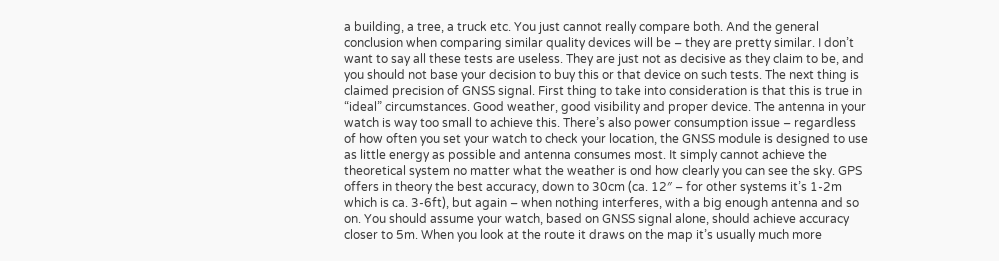a building, a tree, a truck etc. You just cannot really compare both. And the general conclusion when comparing similar quality devices will be – they are pretty similar. I don’t want to say all these tests are useless. They are just not as decisive as they claim to be, and you should not base your decision to buy this or that device on such tests. The next thing is claimed precision of GNSS signal. First thing to take into consideration is that this is true in “ideal” circumstances. Good weather, good visibility and proper device. The antenna in your watch is way too small to achieve this. There’s also power consumption issue – regardless of how often you set your watch to check your location, the GNSS module is designed to use as little energy as possible and antenna consumes most. It simply cannot achieve the theoretical system no matter what the weather is ond how clearly you can see the sky. GPS offers in theory the best accuracy, down to 30cm (ca. 12″ – for other systems it’s 1-2m which is ca. 3-6ft), but again – when nothing interferes, with a big enough antenna and so on. You should assume your watch, based on GNSS signal alone, should achieve accuracy closer to 5m. When you look at the route it draws on the map it’s usually much more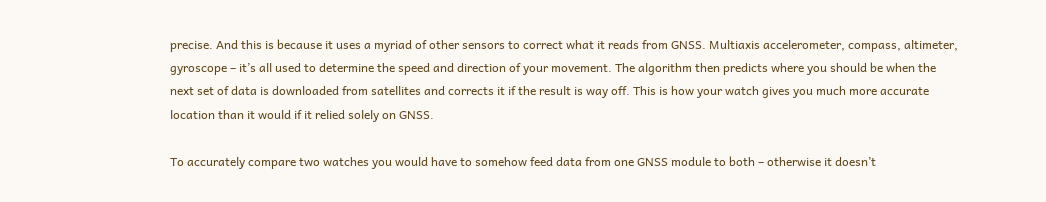precise. And this is because it uses a myriad of other sensors to correct what it reads from GNSS. Multiaxis accelerometer, compass, altimeter, gyroscope – it’s all used to determine the speed and direction of your movement. The algorithm then predicts where you should be when the next set of data is downloaded from satellites and corrects it if the result is way off. This is how your watch gives you much more accurate location than it would if it relied solely on GNSS.

To accurately compare two watches you would have to somehow feed data from one GNSS module to both – otherwise it doesn’t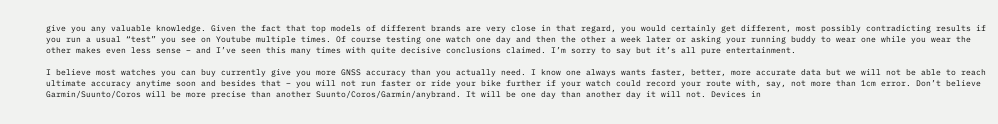give you any valuable knowledge. Given the fact that top models of different brands are very close in that regard, you would certainly get different, most possibly contradicting results if you run a usual “test” you see on Youtube multiple times. Of course testing one watch one day and then the other a week later or asking your running buddy to wear one while you wear the other makes even less sense – and I’ve seen this many times with quite decisive conclusions claimed. I’m sorry to say but it’s all pure entertainment.

I believe most watches you can buy currently give you more GNSS accuracy than you actually need. I know one always wants faster, better, more accurate data but we will not be able to reach ultimate accuracy anytime soon and besides that – you will not run faster or ride your bike further if your watch could record your route with, say, not more than 1cm error. Don’t believe Garmin/Suunto/Coros will be more precise than another Suunto/Coros/Garmin/anybrand. It will be one day than another day it will not. Devices in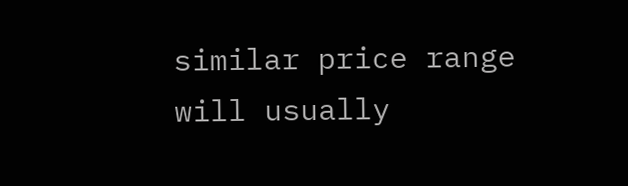similar price range will usually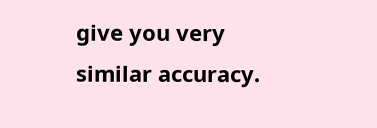give you very similar accuracy.